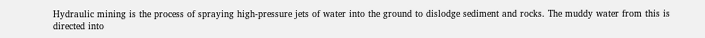Hydraulic mining is the process of spraying high-pressure jets of water into the ground to dislodge sediment and rocks. The muddy water from this is directed into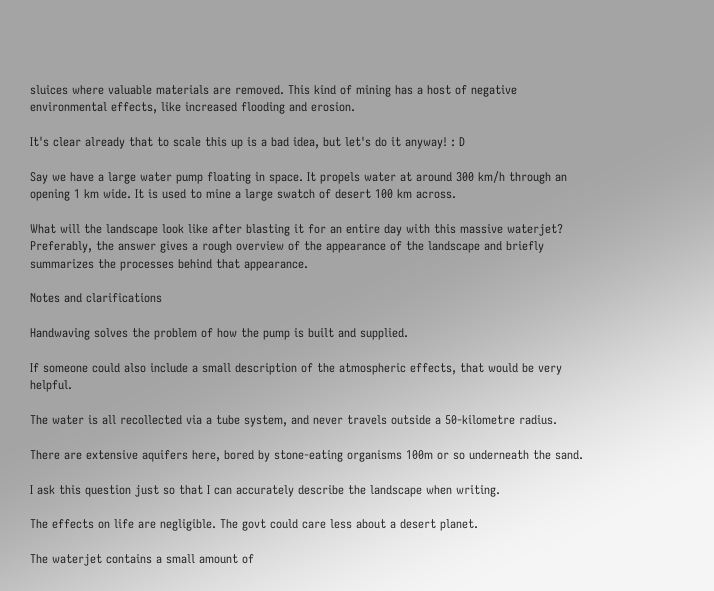sluices where valuable materials are removed. This kind of mining has a host of negative environmental effects, like increased flooding and erosion.

It's clear already that to scale this up is a bad idea, but let's do it anyway! : D

Say we have a large water pump floating in space. It propels water at around 300 km/h through an opening 1 km wide. It is used to mine a large swatch of desert 100 km across.

What will the landscape look like after blasting it for an entire day with this massive waterjet? Preferably, the answer gives a rough overview of the appearance of the landscape and briefly summarizes the processes behind that appearance.

Notes and clarifications

Handwaving solves the problem of how the pump is built and supplied.

If someone could also include a small description of the atmospheric effects, that would be very helpful.

The water is all recollected via a tube system, and never travels outside a 50-kilometre radius.

There are extensive aquifers here, bored by stone-eating organisms 100m or so underneath the sand.

I ask this question just so that I can accurately describe the landscape when writing.

The effects on life are negligible. The govt could care less about a desert planet.

The waterjet contains a small amount of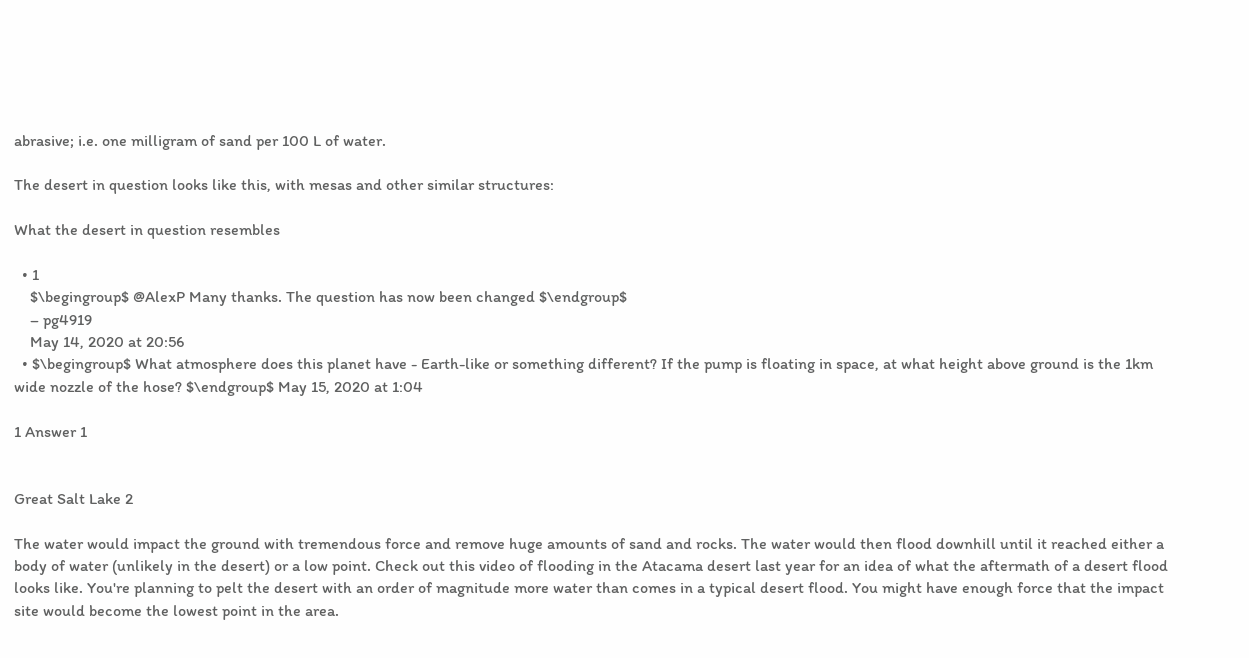abrasive; i.e. one milligram of sand per 100 L of water.

The desert in question looks like this, with mesas and other similar structures:

What the desert in question resembles

  • 1
    $\begingroup$ @AlexP Many thanks. The question has now been changed $\endgroup$
    – pg4919
    May 14, 2020 at 20:56
  • $\begingroup$ What atmosphere does this planet have - Earth-like or something different? If the pump is floating in space, at what height above ground is the 1km wide nozzle of the hose? $\endgroup$ May 15, 2020 at 1:04

1 Answer 1


Great Salt Lake 2

The water would impact the ground with tremendous force and remove huge amounts of sand and rocks. The water would then flood downhill until it reached either a body of water (unlikely in the desert) or a low point. Check out this video of flooding in the Atacama desert last year for an idea of what the aftermath of a desert flood looks like. You're planning to pelt the desert with an order of magnitude more water than comes in a typical desert flood. You might have enough force that the impact site would become the lowest point in the area.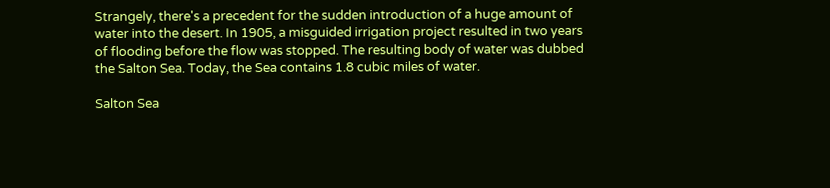Strangely, there's a precedent for the sudden introduction of a huge amount of water into the desert. In 1905, a misguided irrigation project resulted in two years of flooding before the flow was stopped. The resulting body of water was dubbed the Salton Sea. Today, the Sea contains 1.8 cubic miles of water.

Salton Sea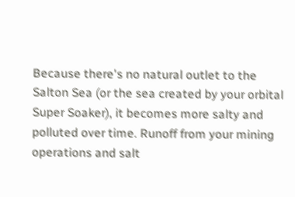Because there's no natural outlet to the Salton Sea (or the sea created by your orbital Super Soaker), it becomes more salty and polluted over time. Runoff from your mining operations and salt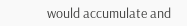would accumulate and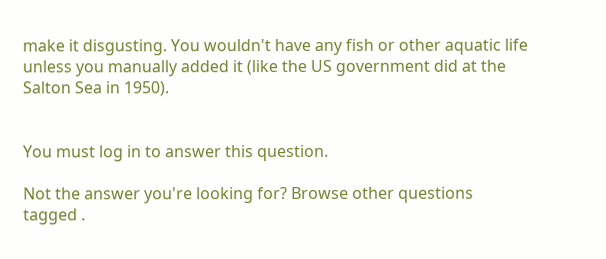make it disgusting. You wouldn't have any fish or other aquatic life unless you manually added it (like the US government did at the Salton Sea in 1950).


You must log in to answer this question.

Not the answer you're looking for? Browse other questions tagged .